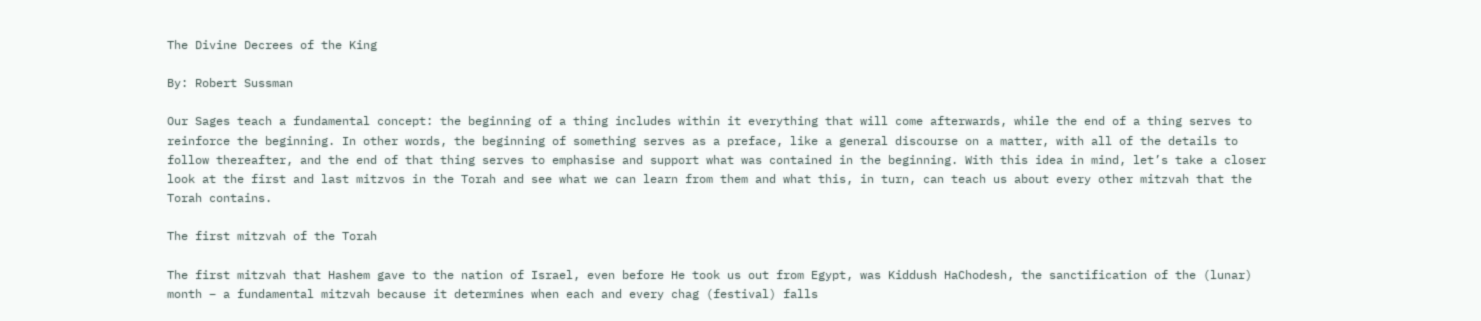The Divine Decrees of the King

By: Robert Sussman

Our Sages teach a fundamental concept: the beginning of a thing includes within it everything that will come afterwards, while the end of a thing serves to reinforce the beginning. In other words, the beginning of something serves as a preface, like a general discourse on a matter, with all of the details to follow thereafter, and the end of that thing serves to emphasise and support what was contained in the beginning. With this idea in mind, let’s take a closer look at the first and last mitzvos in the Torah and see what we can learn from them and what this, in turn, can teach us about every other mitzvah that the Torah contains.

The first mitzvah of the Torah

The first mitzvah that Hashem gave to the nation of Israel, even before He took us out from Egypt, was Kiddush HaChodesh, the sanctification of the (lunar) month – a fundamental mitzvah because it determines when each and every chag (festival) falls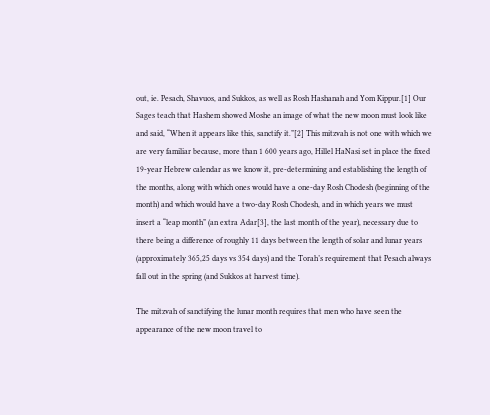out, ie. Pesach, Shavuos, and Sukkos, as well as Rosh Hashanah and Yom Kippur.[1] Our Sages teach that Hashem showed Moshe an image of what the new moon must look like and said, “When it appears like this, sanctify it.”[2] This mitzvah is not one with which we are very familiar because, more than 1 600 years ago, Hillel HaNasi set in place the fixed 19-year Hebrew calendar as we know it, pre-determining and establishing the length of the months, along with which ones would have a one-day Rosh Chodesh (beginning of the month) and which would have a two-day Rosh Chodesh, and in which years we must insert a “leap month” (an extra Adar[3], the last month of the year), necessary due to there being a difference of roughly 11 days between the length of solar and lunar years (approximately 365,25 days vs 354 days) and the Torah’s requirement that Pesach always fall out in the spring (and Sukkos at harvest time).

The mitzvah of sanctifying the lunar month requires that men who have seen the appearance of the new moon travel to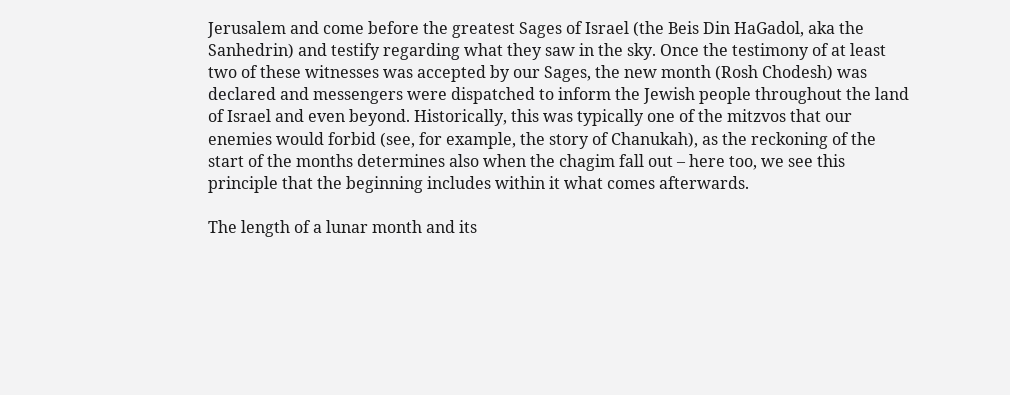Jerusalem and come before the greatest Sages of Israel (the Beis Din HaGadol, aka the Sanhedrin) and testify regarding what they saw in the sky. Once the testimony of at least two of these witnesses was accepted by our Sages, the new month (Rosh Chodesh) was declared and messengers were dispatched to inform the Jewish people throughout the land of Israel and even beyond. Historically, this was typically one of the mitzvos that our enemies would forbid (see, for example, the story of Chanukah), as the reckoning of the start of the months determines also when the chagim fall out – here too, we see this principle that the beginning includes within it what comes afterwards.

The length of a lunar month and its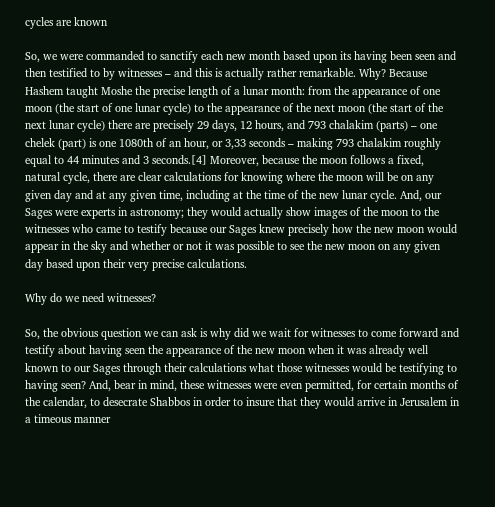cycles are known

So, we were commanded to sanctify each new month based upon its having been seen and then testified to by witnesses – and this is actually rather remarkable. Why? Because Hashem taught Moshe the precise length of a lunar month: from the appearance of one moon (the start of one lunar cycle) to the appearance of the next moon (the start of the next lunar cycle) there are precisely 29 days, 12 hours, and 793 chalakim (parts) – one chelek (part) is one 1080th of an hour, or 3,33 seconds – making 793 chalakim roughly equal to 44 minutes and 3 seconds.[4] Moreover, because the moon follows a fixed, natural cycle, there are clear calculations for knowing where the moon will be on any given day and at any given time, including at the time of the new lunar cycle. And, our Sages were experts in astronomy; they would actually show images of the moon to the witnesses who came to testify because our Sages knew precisely how the new moon would appear in the sky and whether or not it was possible to see the new moon on any given day based upon their very precise calculations.

Why do we need witnesses?

So, the obvious question we can ask is why did we wait for witnesses to come forward and testify about having seen the appearance of the new moon when it was already well known to our Sages through their calculations what those witnesses would be testifying to having seen? And, bear in mind, these witnesses were even permitted, for certain months of the calendar, to desecrate Shabbos in order to insure that they would arrive in Jerusalem in a timeous manner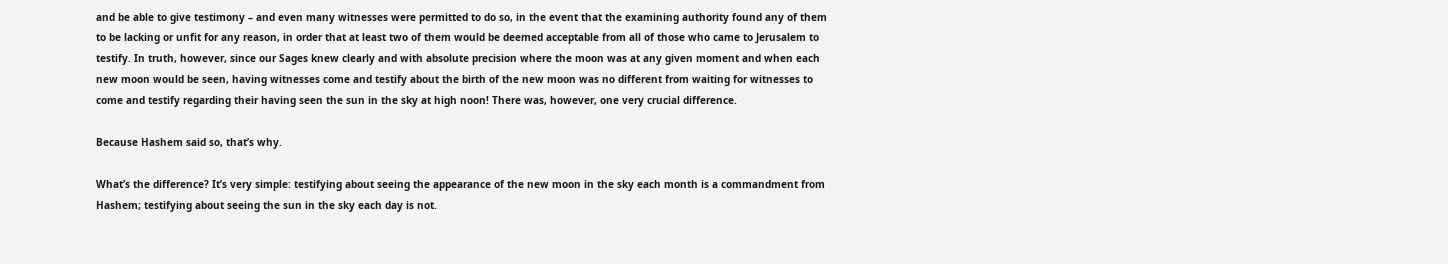and be able to give testimony – and even many witnesses were permitted to do so, in the event that the examining authority found any of them to be lacking or unfit for any reason, in order that at least two of them would be deemed acceptable from all of those who came to Jerusalem to testify. In truth, however, since our Sages knew clearly and with absolute precision where the moon was at any given moment and when each new moon would be seen, having witnesses come and testify about the birth of the new moon was no different from waiting for witnesses to come and testify regarding their having seen the sun in the sky at high noon! There was, however, one very crucial difference.

Because Hashem said so, that’s why.

What’s the difference? It’s very simple: testifying about seeing the appearance of the new moon in the sky each month is a commandment from Hashem; testifying about seeing the sun in the sky each day is not.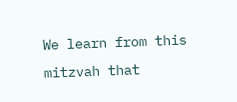We learn from this mitzvah that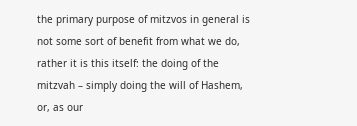the primary purpose of mitzvos in general is not some sort of benefit from what we do, rather it is this itself: the doing of the mitzvah – simply doing the will of Hashem, or, as our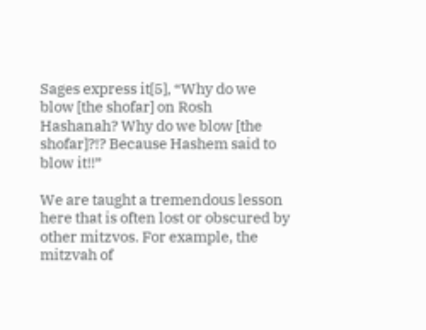Sages express it[5], “Why do we blow [the shofar] on Rosh Hashanah? Why do we blow [the shofar]?!? Because Hashem said to blow it!!”

We are taught a tremendous lesson here that is often lost or obscured by other mitzvos. For example, the mitzvah of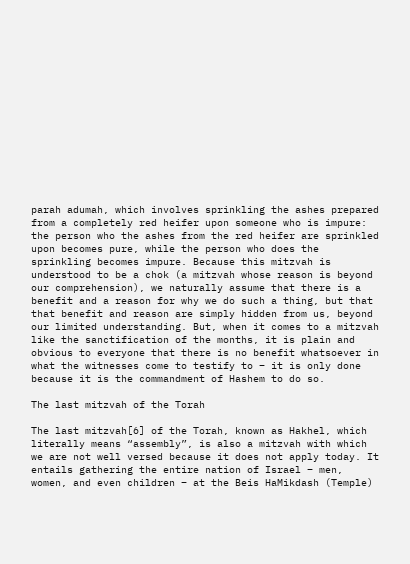parah adumah, which involves sprinkling the ashes prepared from a completely red heifer upon someone who is impure: the person who the ashes from the red heifer are sprinkled upon becomes pure, while the person who does the sprinkling becomes impure. Because this mitzvah is understood to be a chok (a mitzvah whose reason is beyond our comprehension), we naturally assume that there is a benefit and a reason for why we do such a thing, but that that benefit and reason are simply hidden from us, beyond our limited understanding. But, when it comes to a mitzvah like the sanctification of the months, it is plain and obvious to everyone that there is no benefit whatsoever in what the witnesses come to testify to – it is only done because it is the commandment of Hashem to do so.

The last mitzvah of the Torah

The last mitzvah[6] of the Torah, known as Hakhel, which literally means “assembly”, is also a mitzvah with which we are not well versed because it does not apply today. It entails gathering the entire nation of Israel – men, women, and even children – at the Beis HaMikdash (Temple)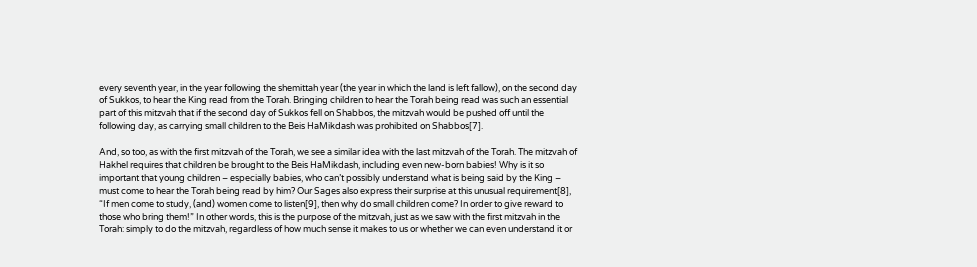every seventh year, in the year following the shemittah year (the year in which the land is left fallow), on the second day of Sukkos, to hear the King read from the Torah. Bringing children to hear the Torah being read was such an essential part of this mitzvah that if the second day of Sukkos fell on Shabbos, the mitzvah would be pushed off until the following day, as carrying small children to the Beis HaMikdash was prohibited on Shabbos[7].

And, so too, as with the first mitzvah of the Torah, we see a similar idea with the last mitzvah of the Torah. The mitzvah of Hakhel requires that children be brought to the Beis HaMikdash, including even new-born babies! Why is it so important that young children – especially babies, who can’t possibly understand what is being said by the King – must come to hear the Torah being read by him? Our Sages also express their surprise at this unusual requirement[8], “If men come to study, (and) women come to listen[9], then why do small children come? In order to give reward to those who bring them!” In other words, this is the purpose of the mitzvah, just as we saw with the first mitzvah in the Torah: simply to do the mitzvah, regardless of how much sense it makes to us or whether we can even understand it or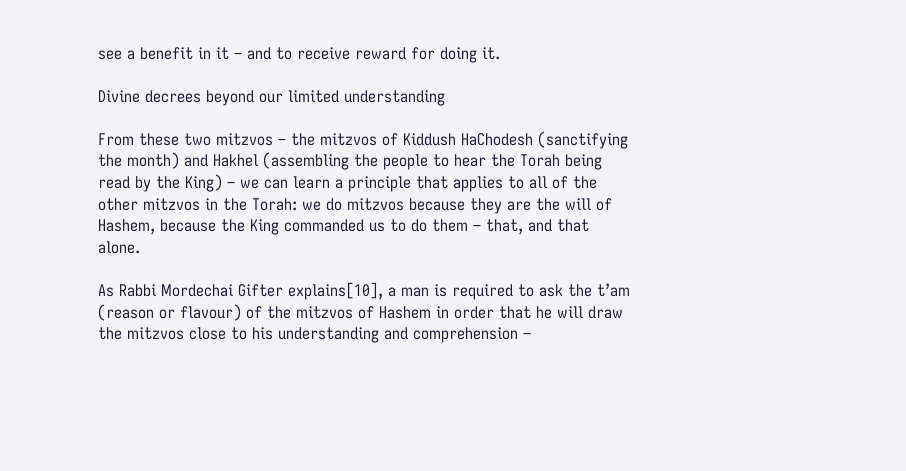see a benefit in it – and to receive reward for doing it.

Divine decrees beyond our limited understanding

From these two mitzvos – the mitzvos of Kiddush HaChodesh (sanctifying the month) and Hakhel (assembling the people to hear the Torah being read by the King) – we can learn a principle that applies to all of the other mitzvos in the Torah: we do mitzvos because they are the will of Hashem, because the King commanded us to do them – that, and that alone.

As Rabbi Mordechai Gifter explains[10], a man is required to ask the t’am (reason or flavour) of the mitzvos of Hashem in order that he will draw the mitzvos close to his understanding and comprehension –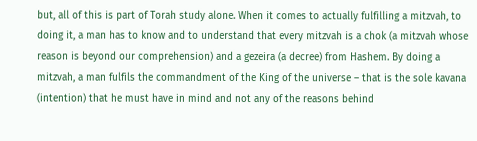but, all of this is part of Torah study alone. When it comes to actually fulfilling a mitzvah, to doing it, a man has to know and to understand that every mitzvah is a chok (a mitzvah whose reason is beyond our comprehension) and a gezeira (a decree) from Hashem. By doing a mitzvah, a man fulfils the commandment of the King of the universe – that is the sole kavana (intention) that he must have in mind and not any of the reasons behind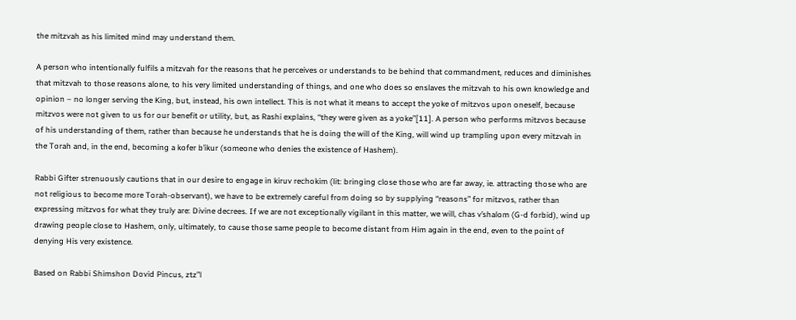the mitzvah as his limited mind may understand them.

A person who intentionally fulfils a mitzvah for the reasons that he perceives or understands to be behind that commandment, reduces and diminishes that mitzvah to those reasons alone, to his very limited understanding of things, and one who does so enslaves the mitzvah to his own knowledge and opinion – no longer serving the King, but, instead, his own intellect. This is not what it means to accept the yoke of mitzvos upon oneself, because mitzvos were not given to us for our benefit or utility, but, as Rashi explains, “they were given as a yoke”[11]. A person who performs mitzvos because of his understanding of them, rather than because he understands that he is doing the will of the King, will wind up trampling upon every mitzvah in the Torah and, in the end, becoming a kofer b’ikur (someone who denies the existence of Hashem).

Rabbi Gifter strenuously cautions that in our desire to engage in kiruv rechokim (lit: bringing close those who are far away, ie. attracting those who are not religious to become more Torah-observant), we have to be extremely careful from doing so by supplying “reasons” for mitzvos, rather than expressing mitzvos for what they truly are: Divine decrees. If we are not exceptionally vigilant in this matter, we will, chas v’shalom (G-d forbid), wind up drawing people close to Hashem, only, ultimately, to cause those same people to become distant from Him again in the end, even to the point of denying His very existence.

Based on Rabbi Shimshon Dovid Pincus, ztz”l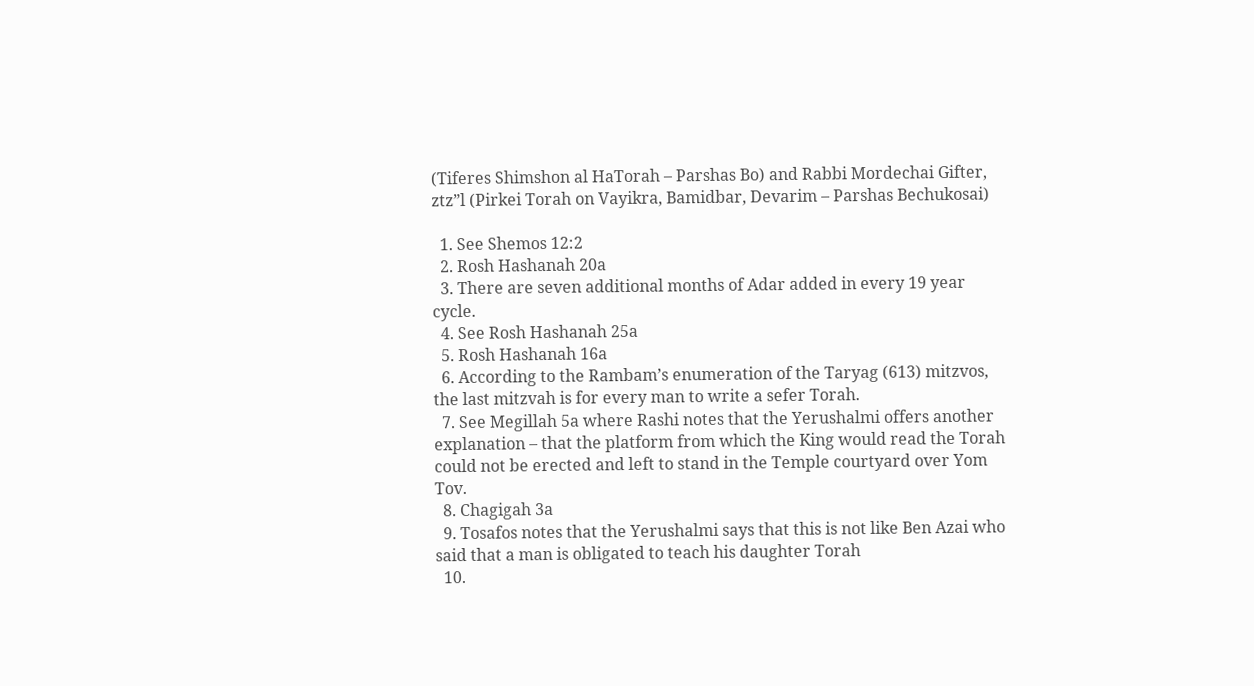(Tiferes Shimshon al HaTorah – Parshas Bo) and Rabbi Mordechai Gifter, ztz”l (Pirkei Torah on Vayikra, Bamidbar, Devarim – Parshas Bechukosai)

  1. See Shemos 12:2
  2. Rosh Hashanah 20a
  3. There are seven additional months of Adar added in every 19 year cycle.
  4. See Rosh Hashanah 25a
  5. Rosh Hashanah 16a
  6. According to the Rambam’s enumeration of the Taryag (613) mitzvos, the last mitzvah is for every man to write a sefer Torah.
  7. See Megillah 5a where Rashi notes that the Yerushalmi offers another explanation – that the platform from which the King would read the Torah could not be erected and left to stand in the Temple courtyard over Yom Tov.
  8. Chagigah 3a
  9. Tosafos notes that the Yerushalmi says that this is not like Ben Azai who said that a man is obligated to teach his daughter Torah
  10.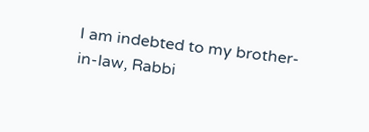I am indebted to my brother-in-law, Rabbi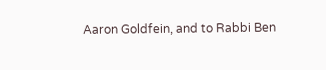Aaron Goldfein, and to Rabbi Ben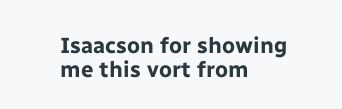Isaacson for showing me this vort from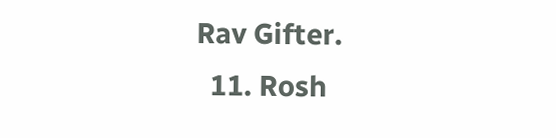Rav Gifter.
  11. Rosh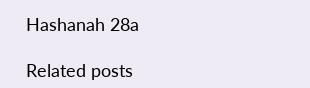Hashanah 28a

Related posts